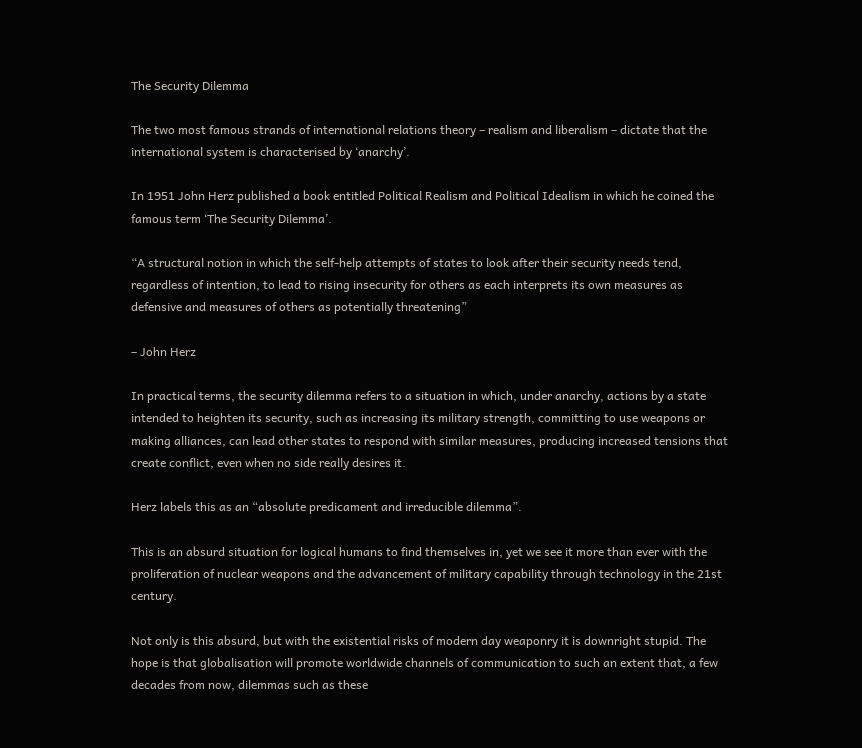The Security Dilemma

The two most famous strands of international relations theory – realism and liberalism – dictate that the international system is characterised by ‘anarchy’.

In 1951 John Herz published a book entitled Political Realism and Political Idealism in which he coined the famous term ‘The Security Dilemma’.

“A structural notion in which the self-help attempts of states to look after their security needs tend, regardless of intention, to lead to rising insecurity for others as each interprets its own measures as defensive and measures of others as potentially threatening”

– John Herz

In practical terms, the security dilemma refers to a situation in which, under anarchy, actions by a state intended to heighten its security, such as increasing its military strength, committing to use weapons or making alliances, can lead other states to respond with similar measures, producing increased tensions that create conflict, even when no side really desires it.

Herz labels this as an “absolute predicament and irreducible dilemma”.

This is an absurd situation for logical humans to find themselves in, yet we see it more than ever with the proliferation of nuclear weapons and the advancement of military capability through technology in the 21st century.

Not only is this absurd, but with the existential risks of modern day weaponry it is downright stupid. The hope is that globalisation will promote worldwide channels of communication to such an extent that, a few decades from now, dilemmas such as these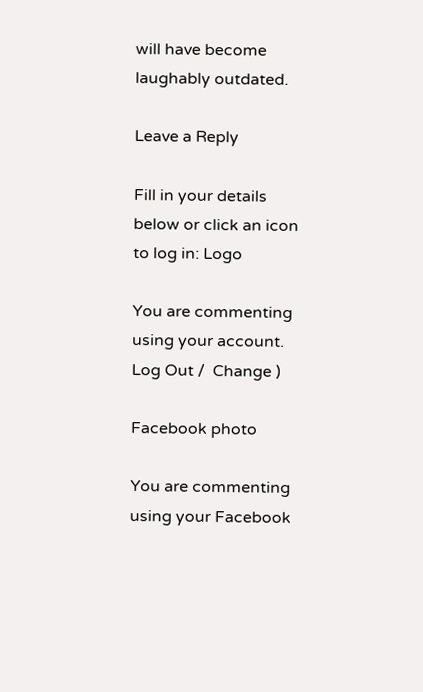will have become laughably outdated.

Leave a Reply

Fill in your details below or click an icon to log in: Logo

You are commenting using your account. Log Out /  Change )

Facebook photo

You are commenting using your Facebook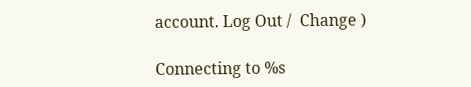account. Log Out /  Change )

Connecting to %s